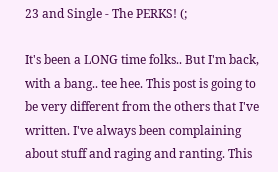23 and Single - The PERKS! (;

It's been a LONG time folks.. But I'm back, with a bang.. tee hee. This post is going to be very different from the others that I've written. I've always been complaining about stuff and raging and ranting. This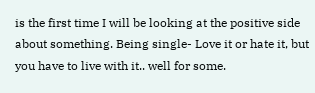is the first time I will be looking at the positive side about something. Being single- Love it or hate it, but you have to live with it.. well for some.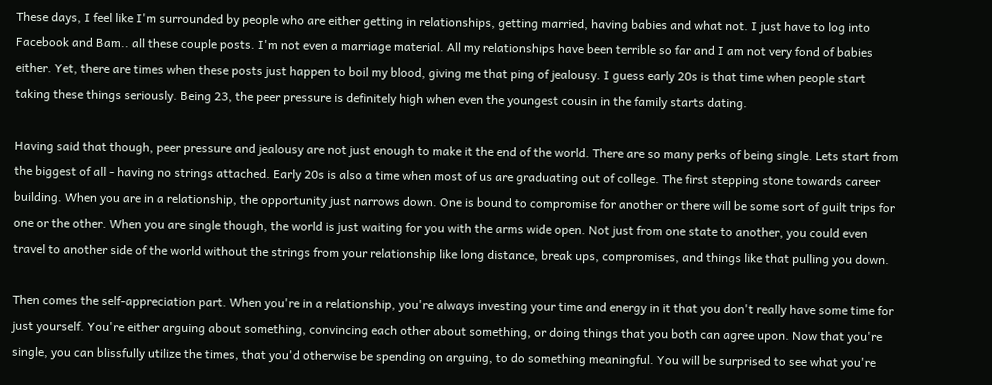These days, I feel like I'm surrounded by people who are either getting in relationships, getting married, having babies and what not. I just have to log into Facebook and Bam.. all these couple posts. I'm not even a marriage material. All my relationships have been terrible so far and I am not very fond of babies either. Yet, there are times when these posts just happen to boil my blood, giving me that ping of jealousy. I guess early 20s is that time when people start taking these things seriously. Being 23, the peer pressure is definitely high when even the youngest cousin in the family starts dating.

Having said that though, peer pressure and jealousy are not just enough to make it the end of the world. There are so many perks of being single. Lets start from the biggest of all - having no strings attached. Early 20s is also a time when most of us are graduating out of college. The first stepping stone towards career building. When you are in a relationship, the opportunity just narrows down. One is bound to compromise for another or there will be some sort of guilt trips for one or the other. When you are single though, the world is just waiting for you with the arms wide open. Not just from one state to another, you could even travel to another side of the world without the strings from your relationship like long distance, break ups, compromises, and things like that pulling you down.

Then comes the self-appreciation part. When you're in a relationship, you're always investing your time and energy in it that you don't really have some time for just yourself. You're either arguing about something, convincing each other about something, or doing things that you both can agree upon. Now that you're single, you can blissfully utilize the times, that you'd otherwise be spending on arguing, to do something meaningful. You will be surprised to see what you're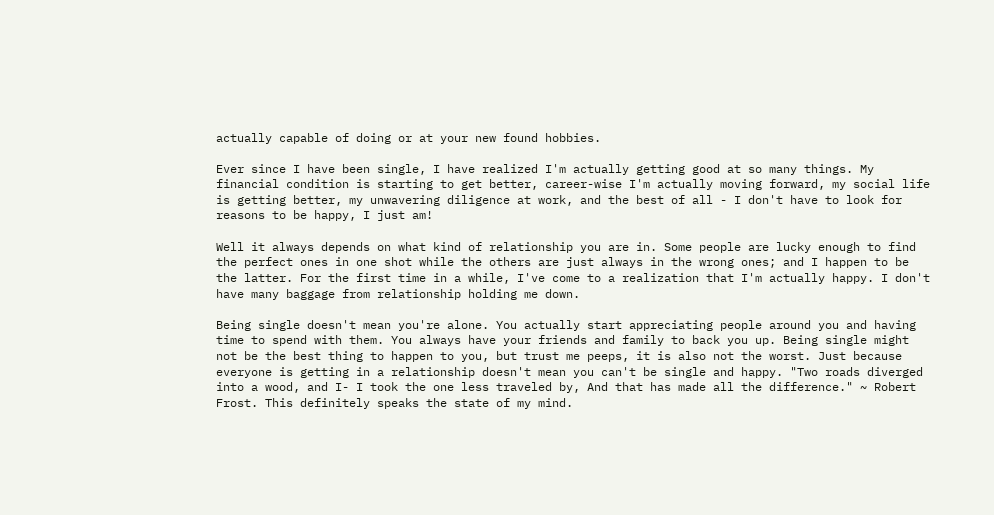actually capable of doing or at your new found hobbies.

Ever since I have been single, I have realized I'm actually getting good at so many things. My financial condition is starting to get better, career-wise I'm actually moving forward, my social life is getting better, my unwavering diligence at work, and the best of all - I don't have to look for reasons to be happy, I just am!

Well it always depends on what kind of relationship you are in. Some people are lucky enough to find the perfect ones in one shot while the others are just always in the wrong ones; and I happen to be the latter. For the first time in a while, I've come to a realization that I'm actually happy. I don't have many baggage from relationship holding me down.

Being single doesn't mean you're alone. You actually start appreciating people around you and having time to spend with them. You always have your friends and family to back you up. Being single might not be the best thing to happen to you, but trust me peeps, it is also not the worst. Just because everyone is getting in a relationship doesn't mean you can't be single and happy. "Two roads diverged into a wood, and I- I took the one less traveled by, And that has made all the difference." ~ Robert Frost. This definitely speaks the state of my mind.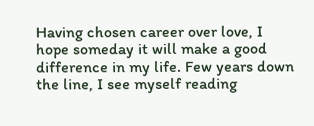Having chosen career over love, I hope someday it will make a good difference in my life. Few years down the line, I see myself reading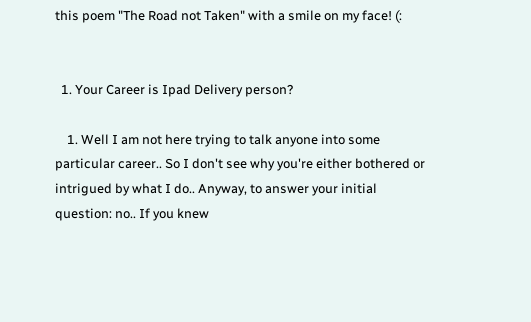this poem "The Road not Taken" with a smile on my face! (:


  1. Your Career is Ipad Delivery person?

    1. Well I am not here trying to talk anyone into some particular career.. So I don't see why you're either bothered or intrigued by what I do.. Anyway, to answer your initial question: no.. If you knew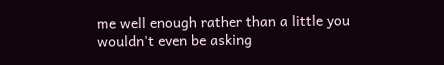me well enough rather than a little you wouldn't even be asking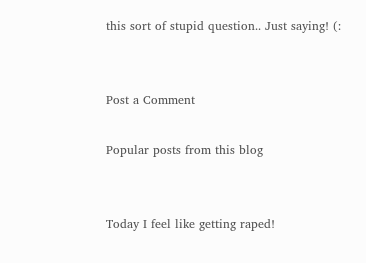this sort of stupid question.. Just saying! (:


Post a Comment

Popular posts from this blog


Today I feel like getting raped!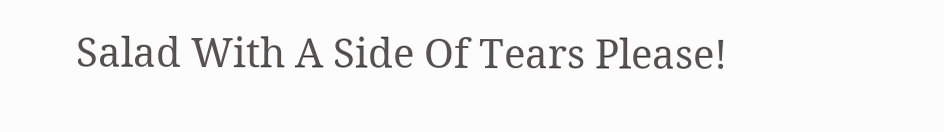Salad With A Side Of Tears Please!